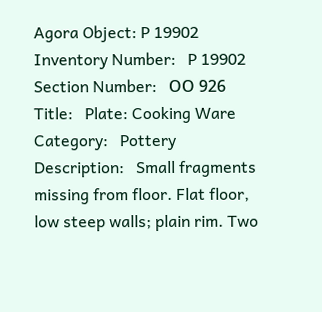Agora Object: P 19902
Inventory Number:   P 19902
Section Number:   ΟΟ 926
Title:   Plate: Cooking Ware
Category:   Pottery
Description:   Small fragments missing from floor. Flat floor, low steep walls; plain rim. Two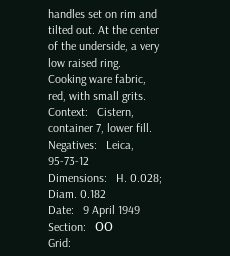handles set on rim and tilted out. At the center of the underside, a very low raised ring.
Cooking ware fabric, red, with small grits.
Context:   Cistern, container 7, lower fill.
Negatives:   Leica, 95-73-12
Dimensions:   H. 0.028; Diam. 0.182
Date:   9 April 1949
Section:   ΟΟ
Grid: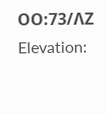ΟΟ:73/ΛΖ
Elevation: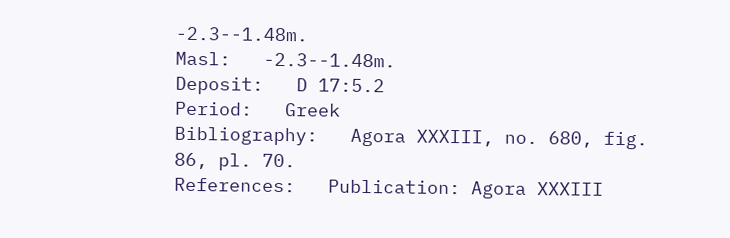-2.3--1.48m.
Masl:   -2.3--1.48m.
Deposit:   D 17:5.2
Period:   Greek
Bibliography:   Agora XXXIII, no. 680, fig. 86, pl. 70.
References:   Publication: Agora XXXIII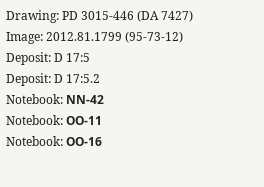Drawing: PD 3015-446 (DA 7427)
Image: 2012.81.1799 (95-73-12)
Deposit: D 17:5
Deposit: D 17:5.2
Notebook: ΝΝ-42
Notebook: ΟΟ-11
Notebook: ΟΟ-16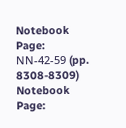Notebook Page: ΝΝ-42-59 (pp. 8308-8309)
Notebook Page: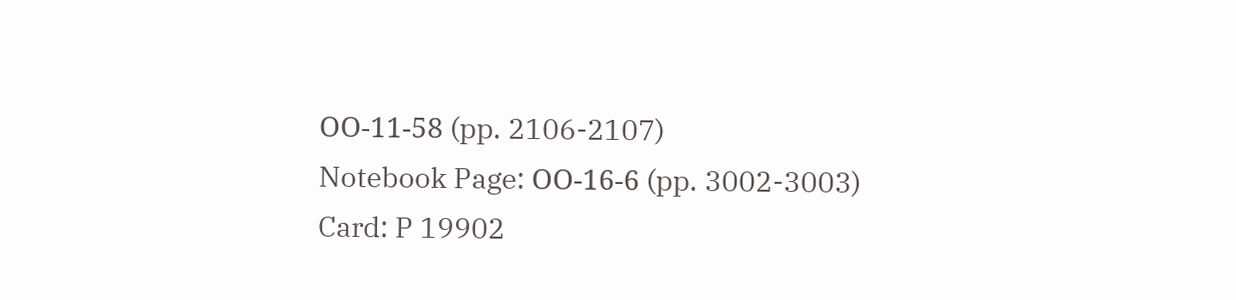ΟΟ-11-58 (pp. 2106-2107)
Notebook Page: ΟΟ-16-6 (pp. 3002-3003)
Card: P 19902